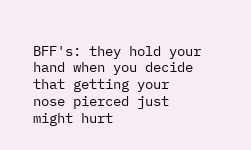BFF's: they hold your hand when you decide that getting your nose pierced just might hurt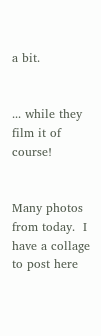a bit.


... while they film it of course!


Many photos from today.  I have a collage to post here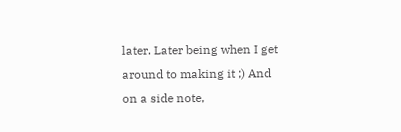later. Later being when I get around to making it ;) And on a side note,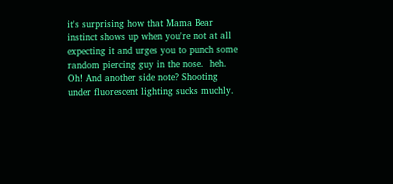it's surprising how that Mama Bear instinct shows up when you're not at all expecting it and urges you to punch some random piercing guy in the nose.  heh. Oh! And another side note? Shooting under fluorescent lighting sucks muchly.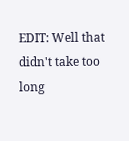EDIT: Well that didn't take too long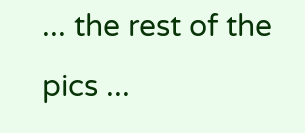... the rest of the pics ...